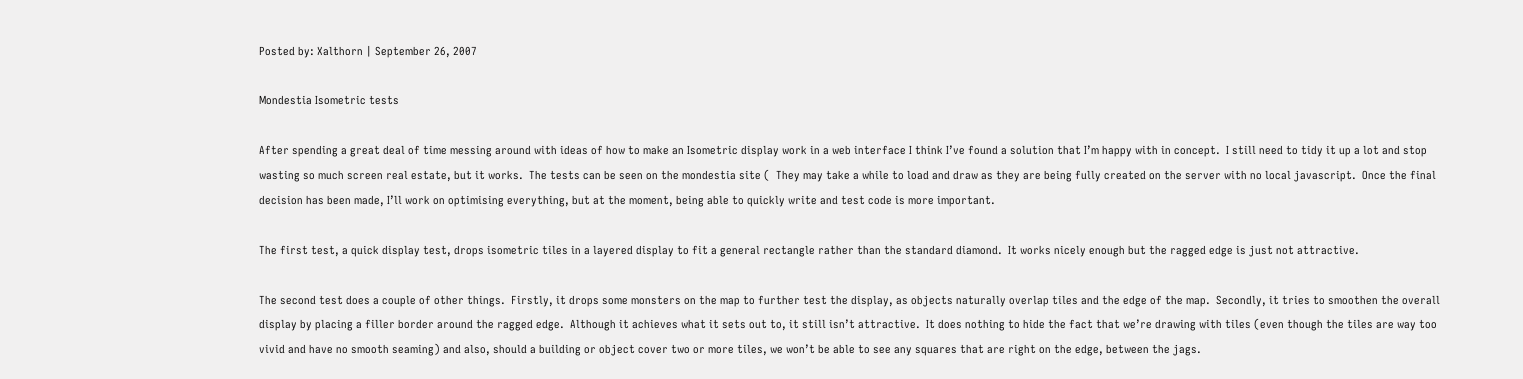Posted by: Xalthorn | September 26, 2007

Mondestia Isometric tests

After spending a great deal of time messing around with ideas of how to make an Isometric display work in a web interface I think I’ve found a solution that I’m happy with in concept.  I still need to tidy it up a lot and stop wasting so much screen real estate, but it works.  The tests can be seen on the mondestia site (  They may take a while to load and draw as they are being fully created on the server with no local javascript.  Once the final decision has been made, I’ll work on optimising everything, but at the moment, being able to quickly write and test code is more important.

The first test, a quick display test, drops isometric tiles in a layered display to fit a general rectangle rather than the standard diamond.  It works nicely enough but the ragged edge is just not attractive.

The second test does a couple of other things.  Firstly, it drops some monsters on the map to further test the display, as objects naturally overlap tiles and the edge of the map.  Secondly, it tries to smoothen the overall display by placing a filler border around the ragged edge.  Although it achieves what it sets out to, it still isn’t attractive.  It does nothing to hide the fact that we’re drawing with tiles (even though the tiles are way too vivid and have no smooth seaming) and also, should a building or object cover two or more tiles, we won’t be able to see any squares that are right on the edge, between the jags.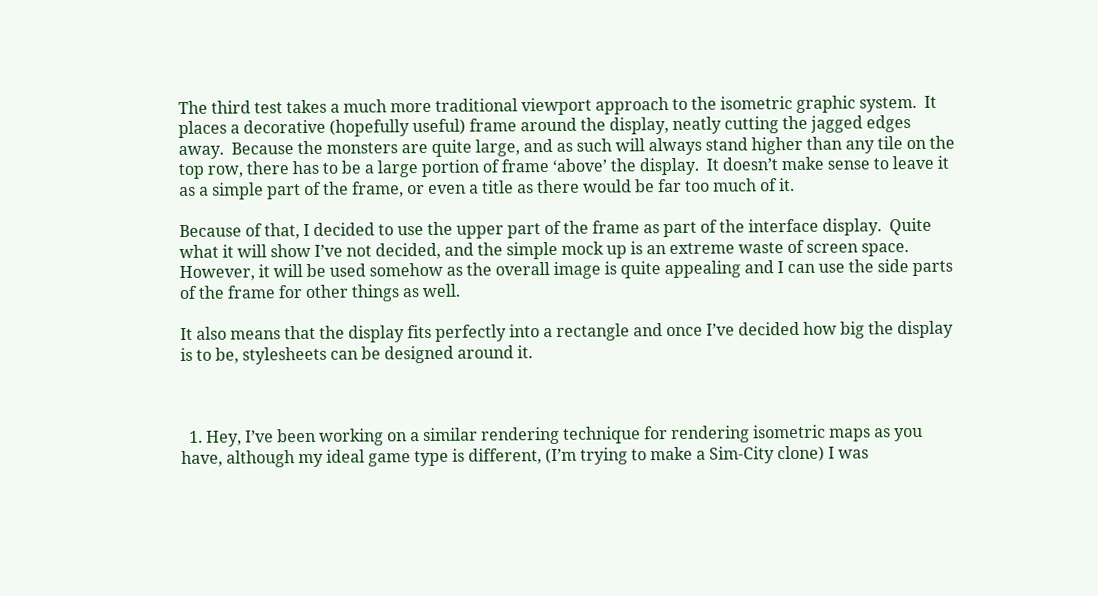The third test takes a much more traditional viewport approach to the isometric graphic system.  It places a decorative (hopefully useful) frame around the display, neatly cutting the jagged edges away.  Because the monsters are quite large, and as such will always stand higher than any tile on the top row, there has to be a large portion of frame ‘above’ the display.  It doesn’t make sense to leave it as a simple part of the frame, or even a title as there would be far too much of it.

Because of that, I decided to use the upper part of the frame as part of the interface display.  Quite what it will show I’ve not decided, and the simple mock up is an extreme waste of screen space.  However, it will be used somehow as the overall image is quite appealing and I can use the side parts of the frame for other things as well.

It also means that the display fits perfectly into a rectangle and once I’ve decided how big the display is to be, stylesheets can be designed around it.



  1. Hey, I’ve been working on a similar rendering technique for rendering isometric maps as you have, although my ideal game type is different, (I’m trying to make a Sim-City clone) I was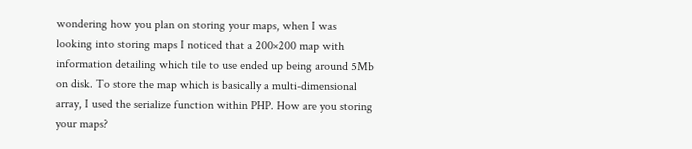wondering how you plan on storing your maps, when I was looking into storing maps I noticed that a 200×200 map with information detailing which tile to use ended up being around 5Mb on disk. To store the map which is basically a multi-dimensional array, I used the serialize function within PHP. How are you storing your maps?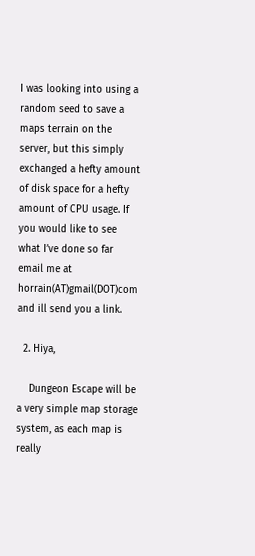I was looking into using a random seed to save a maps terrain on the server, but this simply exchanged a hefty amount of disk space for a hefty amount of CPU usage. If you would like to see what I’ve done so far email me at horrain(AT)gmail(DOT)com and ill send you a link.

  2. Hiya,

    Dungeon Escape will be a very simple map storage system, as each map is really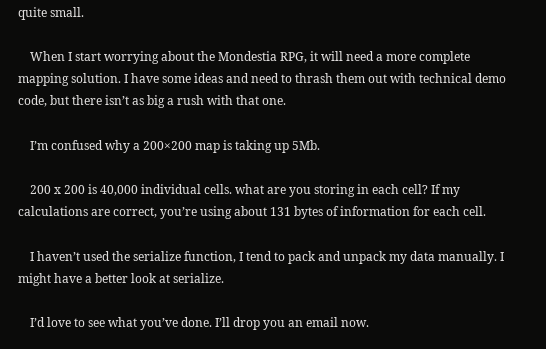quite small.

    When I start worrying about the Mondestia RPG, it will need a more complete mapping solution. I have some ideas and need to thrash them out with technical demo code, but there isn’t as big a rush with that one.

    I’m confused why a 200×200 map is taking up 5Mb.

    200 x 200 is 40,000 individual cells. what are you storing in each cell? If my calculations are correct, you’re using about 131 bytes of information for each cell.

    I haven’t used the serialize function, I tend to pack and unpack my data manually. I might have a better look at serialize.

    I’d love to see what you’ve done. I’ll drop you an email now.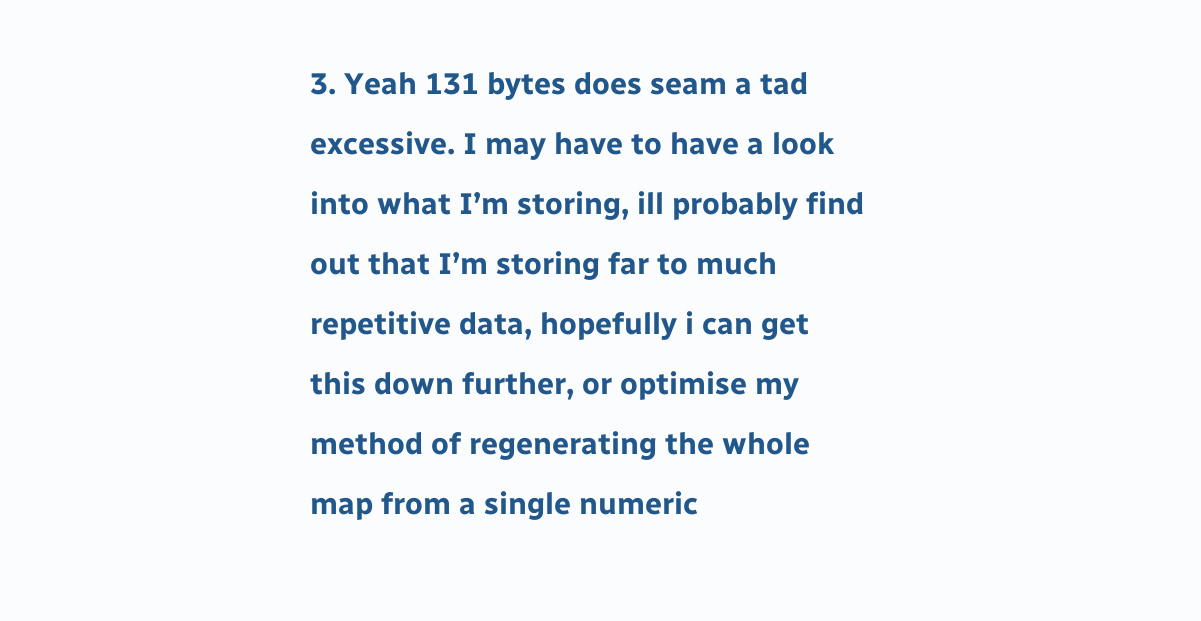3. Yeah 131 bytes does seam a tad excessive. I may have to have a look into what I’m storing, ill probably find out that I’m storing far to much repetitive data, hopefully i can get this down further, or optimise my method of regenerating the whole map from a single numeric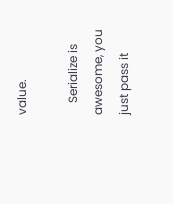value.

    Serialize is awesome, you just pass it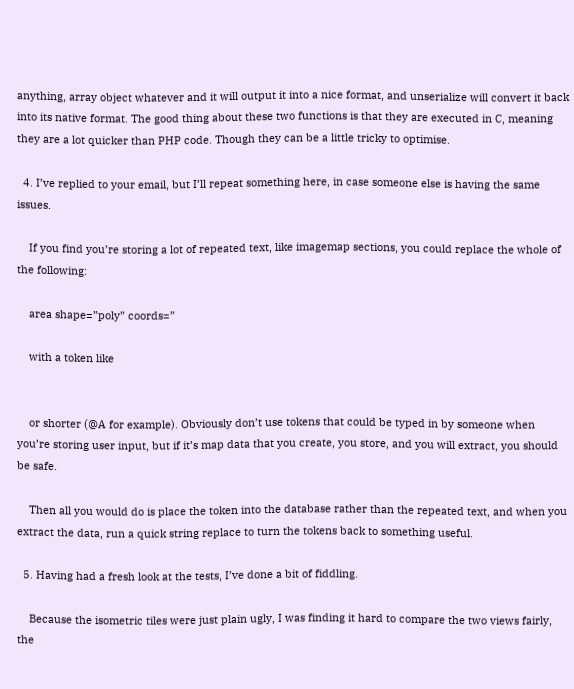anything, array object whatever and it will output it into a nice format, and unserialize will convert it back into its native format. The good thing about these two functions is that they are executed in C, meaning they are a lot quicker than PHP code. Though they can be a little tricky to optimise.

  4. I’ve replied to your email, but I’ll repeat something here, in case someone else is having the same issues.

    If you find you’re storing a lot of repeated text, like imagemap sections, you could replace the whole of the following:

    area shape=”poly” coords=”

    with a token like


    or shorter (@A for example). Obviously don’t use tokens that could be typed in by someone when you’re storing user input, but if it’s map data that you create, you store, and you will extract, you should be safe.

    Then all you would do is place the token into the database rather than the repeated text, and when you extract the data, run a quick string replace to turn the tokens back to something useful.

  5. Having had a fresh look at the tests, I’ve done a bit of fiddling.

    Because the isometric tiles were just plain ugly, I was finding it hard to compare the two views fairly, the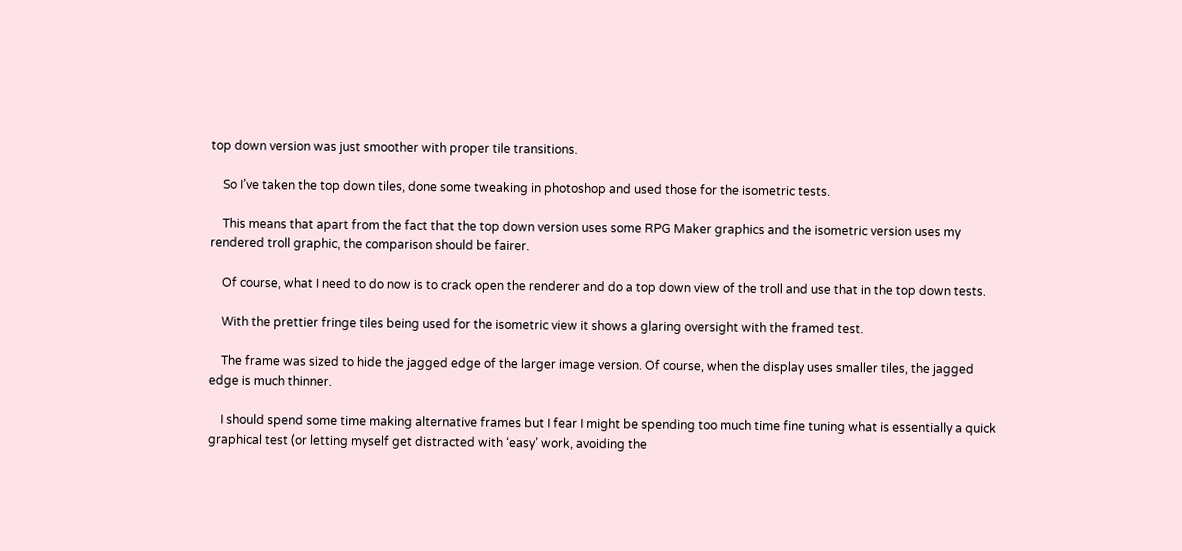top down version was just smoother with proper tile transitions.

    So I’ve taken the top down tiles, done some tweaking in photoshop and used those for the isometric tests.

    This means that apart from the fact that the top down version uses some RPG Maker graphics and the isometric version uses my rendered troll graphic, the comparison should be fairer.

    Of course, what I need to do now is to crack open the renderer and do a top down view of the troll and use that in the top down tests.

    With the prettier fringe tiles being used for the isometric view it shows a glaring oversight with the framed test.

    The frame was sized to hide the jagged edge of the larger image version. Of course, when the display uses smaller tiles, the jagged edge is much thinner.

    I should spend some time making alternative frames but I fear I might be spending too much time fine tuning what is essentially a quick graphical test (or letting myself get distracted with ‘easy’ work, avoiding the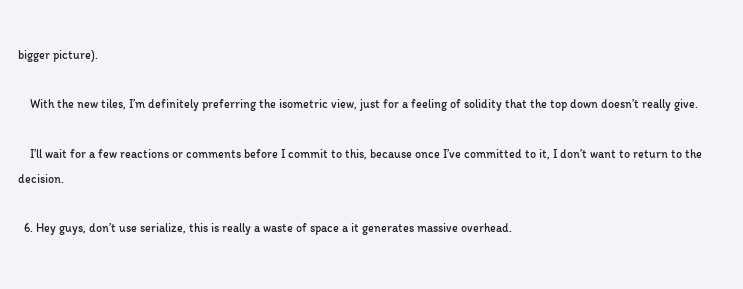bigger picture).

    With the new tiles, I’m definitely preferring the isometric view, just for a feeling of solidity that the top down doesn’t really give.

    I’ll wait for a few reactions or comments before I commit to this, because once I’ve committed to it, I don’t want to return to the decision.

  6. Hey guys, don’t use serialize, this is really a waste of space a it generates massive overhead.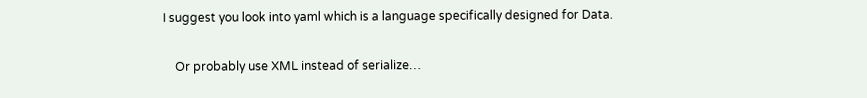I suggest you look into yaml which is a language specifically designed for Data.

    Or probably use XML instead of serialize…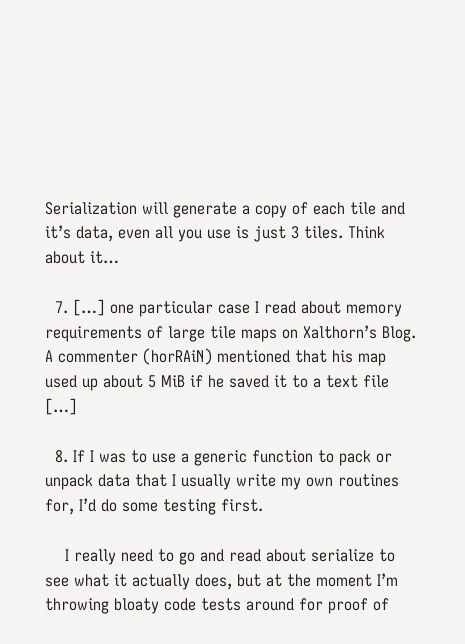Serialization will generate a copy of each tile and it’s data, even all you use is just 3 tiles. Think about it…

  7. […] one particular case I read about memory requirements of large tile maps on Xalthorn’s Blog. A commenter (horRAiN) mentioned that his map used up about 5 MiB if he saved it to a text file […]

  8. If I was to use a generic function to pack or unpack data that I usually write my own routines for, I’d do some testing first.

    I really need to go and read about serialize to see what it actually does, but at the moment I’m throwing bloaty code tests around for proof of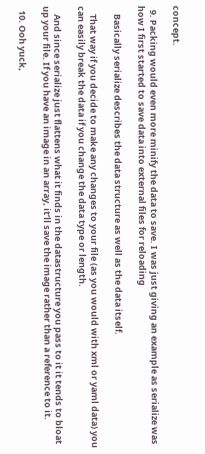concept.

  9. Packing would even more minify the data to save. I was just giving an example as serialize was how I first started to save data into external files for reloading

    Basically serialize describes the data structure as well as the data itself.

    That way if you decide to make any changes to your file (as you would with xml or yaml data) you can easily break the data if you change the data type or length.

    And since serialize just flattens what it finds in the datastructure you pass to it it tends to bloat up your file. If you have an image in an array, it’ll save the image rather than a reference to it.

  10. Ooh yuck,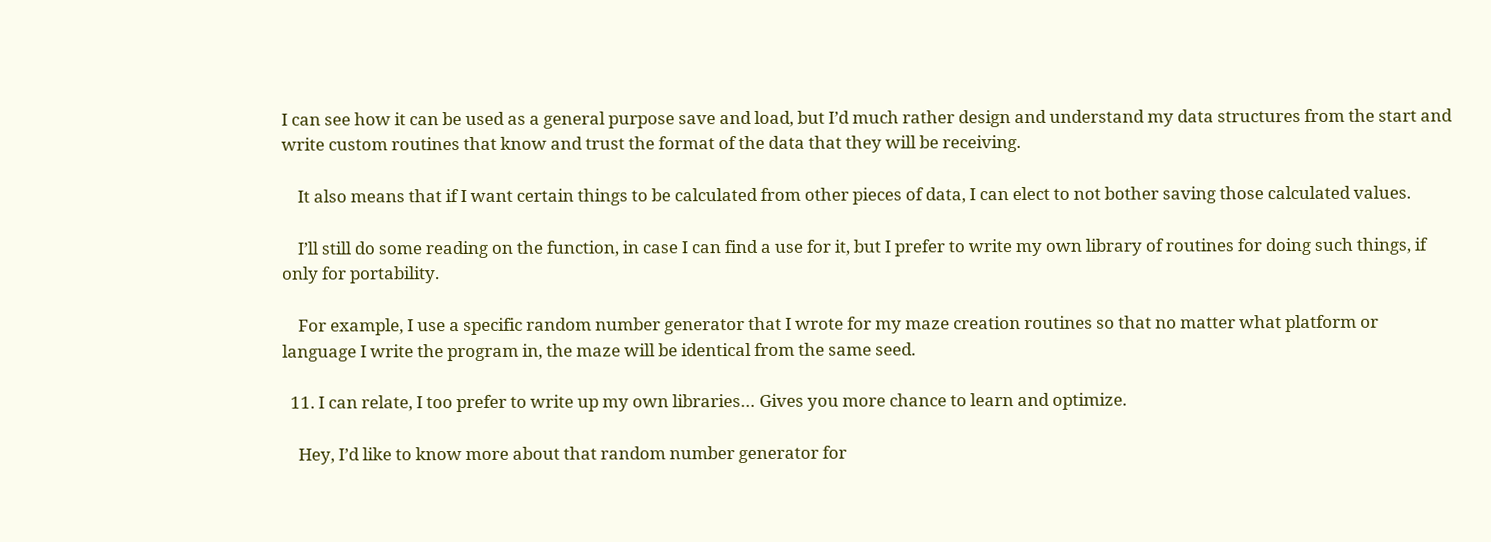I can see how it can be used as a general purpose save and load, but I’d much rather design and understand my data structures from the start and write custom routines that know and trust the format of the data that they will be receiving.

    It also means that if I want certain things to be calculated from other pieces of data, I can elect to not bother saving those calculated values.

    I’ll still do some reading on the function, in case I can find a use for it, but I prefer to write my own library of routines for doing such things, if only for portability.

    For example, I use a specific random number generator that I wrote for my maze creation routines so that no matter what platform or language I write the program in, the maze will be identical from the same seed.

  11. I can relate, I too prefer to write up my own libraries… Gives you more chance to learn and optimize.

    Hey, I’d like to know more about that random number generator for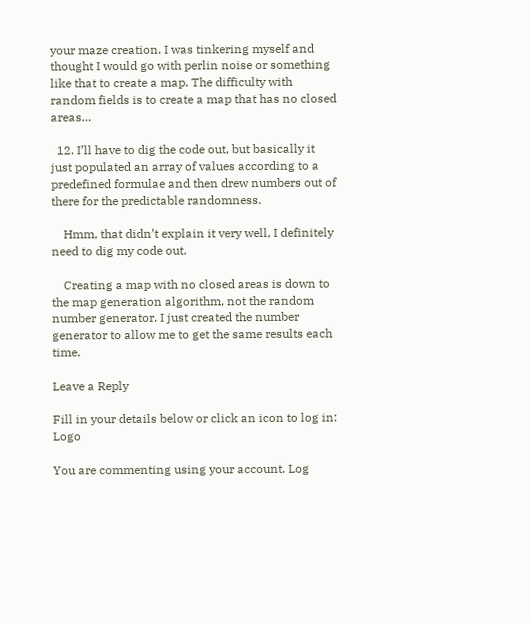your maze creation. I was tinkering myself and thought I would go with perlin noise or something like that to create a map. The difficulty with random fields is to create a map that has no closed areas…

  12. I’ll have to dig the code out, but basically it just populated an array of values according to a predefined formulae and then drew numbers out of there for the predictable randomness.

    Hmm, that didn’t explain it very well, I definitely need to dig my code out.

    Creating a map with no closed areas is down to the map generation algorithm, not the random number generator. I just created the number generator to allow me to get the same results each time.

Leave a Reply

Fill in your details below or click an icon to log in: Logo

You are commenting using your account. Log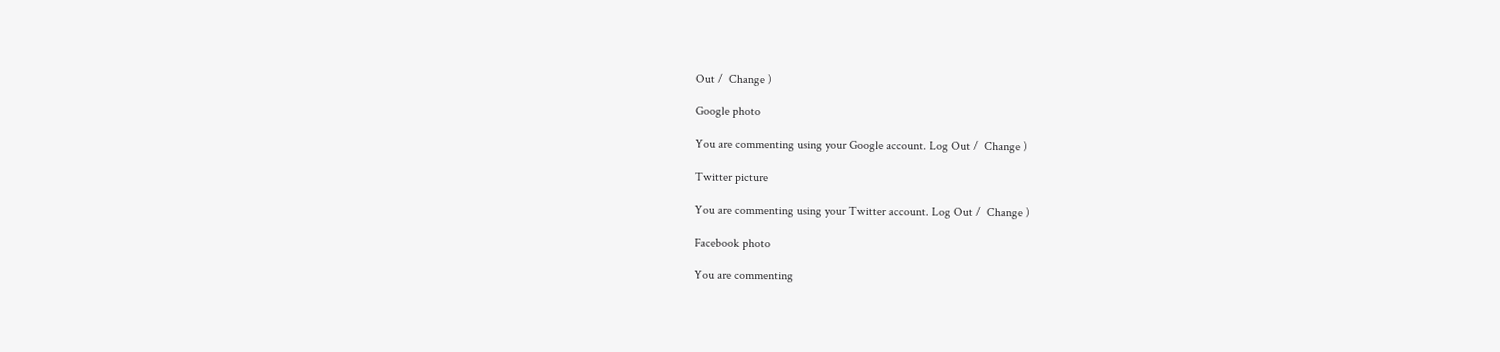Out /  Change )

Google photo

You are commenting using your Google account. Log Out /  Change )

Twitter picture

You are commenting using your Twitter account. Log Out /  Change )

Facebook photo

You are commenting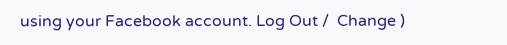using your Facebook account. Log Out /  Change )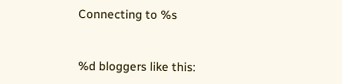Connecting to %s


%d bloggers like this: